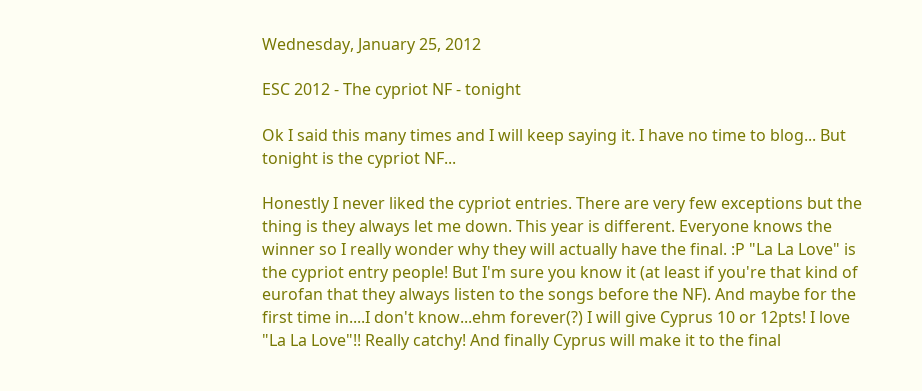Wednesday, January 25, 2012

ESC 2012 - The cypriot NF - tonight

Ok I said this many times and I will keep saying it. I have no time to blog... But tonight is the cypriot NF...

Honestly I never liked the cypriot entries. There are very few exceptions but the thing is they always let me down. This year is different. Everyone knows the winner so I really wonder why they will actually have the final. :P "La La Love" is the cypriot entry people! But I'm sure you know it (at least if you're that kind of eurofan that they always listen to the songs before the NF). And maybe for the first time in....I don't know...ehm forever(?) I will give Cyprus 10 or 12pts! I love "La La Love"!! Really catchy! And finally Cyprus will make it to the final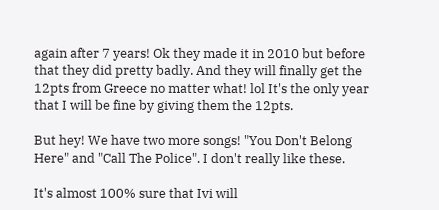again after 7 years! Ok they made it in 2010 but before that they did pretty badly. And they will finally get the 12pts from Greece no matter what! lol It's the only year that I will be fine by giving them the 12pts.

But hey! We have two more songs! "You Don't Belong Here" and "Call The Police". I don't really like these.

It's almost 100% sure that Ivi will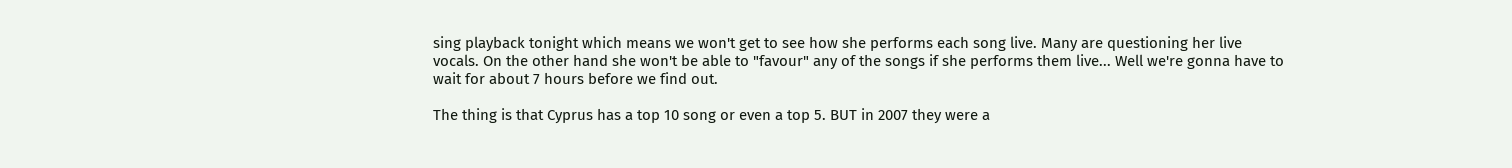sing playback tonight which means we won't get to see how she performs each song live. Many are questioning her live vocals. On the other hand she won't be able to "favour" any of the songs if she performs them live... Well we're gonna have to wait for about 7 hours before we find out.

The thing is that Cyprus has a top 10 song or even a top 5. BUT in 2007 they were a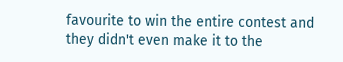favourite to win the entire contest and they didn't even make it to the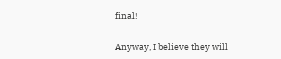final!

Anyway, I believe they will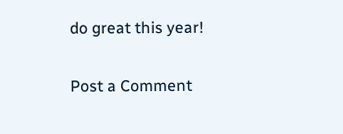do great this year!


Post a Comment